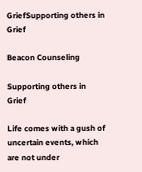GriefSupporting others in Grief

Beacon Counseling

Supporting others in Grief

Life comes with a gush of uncertain events, which are not under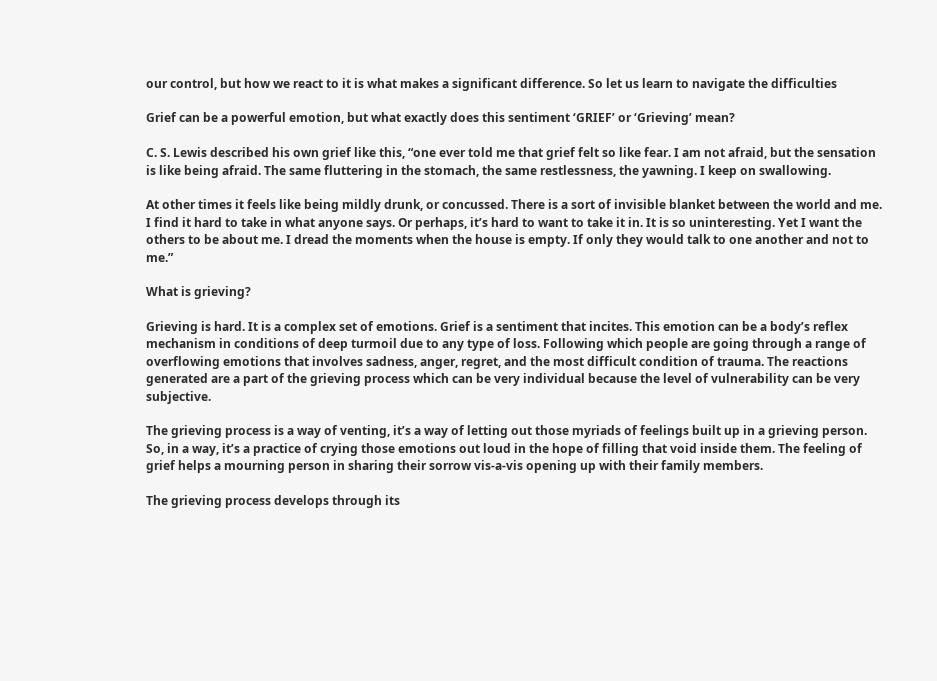our control, but how we react to it is what makes a significant difference. So let us learn to navigate the difficulties

Grief can be a powerful emotion, but what exactly does this sentiment ‘GRIEF’ or ‘Grieving’ mean?

C. S. Lewis described his own grief like this, “one ever told me that grief felt so like fear. I am not afraid, but the sensation is like being afraid. The same fluttering in the stomach, the same restlessness, the yawning. I keep on swallowing.

At other times it feels like being mildly drunk, or concussed. There is a sort of invisible blanket between the world and me. I find it hard to take in what anyone says. Or perhaps, it’s hard to want to take it in. It is so uninteresting. Yet I want the others to be about me. I dread the moments when the house is empty. If only they would talk to one another and not to me.”

What is grieving?

Grieving is hard. It is a complex set of emotions. Grief is a sentiment that incites. This emotion can be a body’s reflex mechanism in conditions of deep turmoil due to any type of loss. Following which people are going through a range of overflowing emotions that involves sadness, anger, regret, and the most difficult condition of trauma. The reactions generated are a part of the grieving process which can be very individual because the level of vulnerability can be very subjective.

The grieving process is a way of venting, it’s a way of letting out those myriads of feelings built up in a grieving person. So, in a way, it’s a practice of crying those emotions out loud in the hope of filling that void inside them. The feeling of grief helps a mourning person in sharing their sorrow vis-a-vis opening up with their family members.

The grieving process develops through its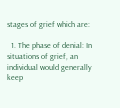stages of grief which are:

  1. The phase of denial: In situations of grief, an individual would generally keep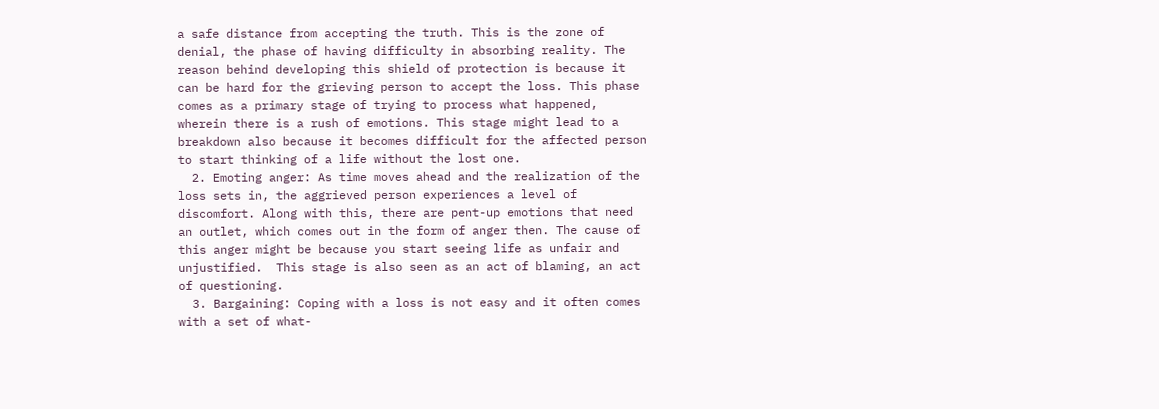a safe distance from accepting the truth. This is the zone of denial, the phase of having difficulty in absorbing reality. The reason behind developing this shield of protection is because it can be hard for the grieving person to accept the loss. This phase comes as a primary stage of trying to process what happened, wherein there is a rush of emotions. This stage might lead to a breakdown also because it becomes difficult for the affected person to start thinking of a life without the lost one.
  2. Emoting anger: As time moves ahead and the realization of the loss sets in, the aggrieved person experiences a level of discomfort. Along with this, there are pent-up emotions that need an outlet, which comes out in the form of anger then. The cause of this anger might be because you start seeing life as unfair and unjustified.  This stage is also seen as an act of blaming, an act of questioning.
  3. Bargaining: Coping with a loss is not easy and it often comes with a set of what-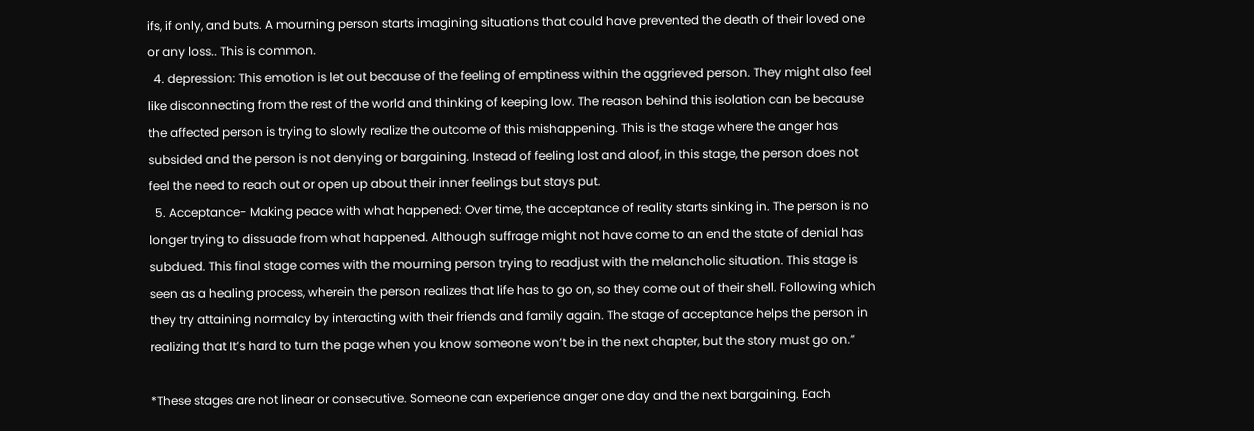ifs, if only, and buts. A mourning person starts imagining situations that could have prevented the death of their loved one or any loss.. This is common.
  4. depression: This emotion is let out because of the feeling of emptiness within the aggrieved person. They might also feel like disconnecting from the rest of the world and thinking of keeping low. The reason behind this isolation can be because the affected person is trying to slowly realize the outcome of this mishappening. This is the stage where the anger has subsided and the person is not denying or bargaining. Instead of feeling lost and aloof, in this stage, the person does not feel the need to reach out or open up about their inner feelings but stays put.
  5. Acceptance- Making peace with what happened: Over time, the acceptance of reality starts sinking in. The person is no longer trying to dissuade from what happened. Although suffrage might not have come to an end the state of denial has subdued. This final stage comes with the mourning person trying to readjust with the melancholic situation. This stage is seen as a healing process, wherein the person realizes that life has to go on, so they come out of their shell. Following which they try attaining normalcy by interacting with their friends and family again. The stage of acceptance helps the person in realizing that It’s hard to turn the page when you know someone won’t be in the next chapter, but the story must go on.”

*These stages are not linear or consecutive. Someone can experience anger one day and the next bargaining. Each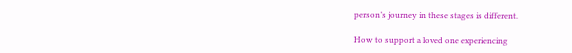person’s journey in these stages is different.

How to support a loved one experiencing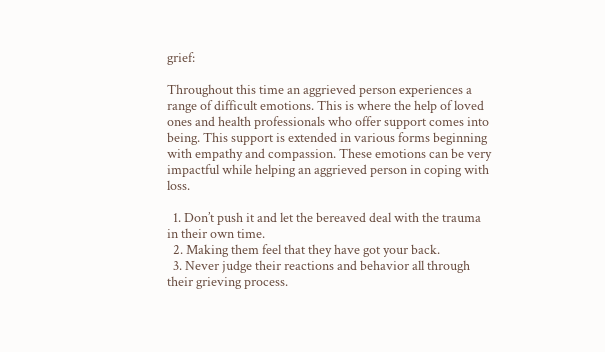grief:

Throughout this time an aggrieved person experiences a range of difficult emotions. This is where the help of loved ones and health professionals who offer support comes into being. This support is extended in various forms beginning with empathy and compassion. These emotions can be very impactful while helping an aggrieved person in coping with loss.

  1. Don’t push it and let the bereaved deal with the trauma in their own time.
  2. Making them feel that they have got your back.
  3. Never judge their reactions and behavior all through their grieving process.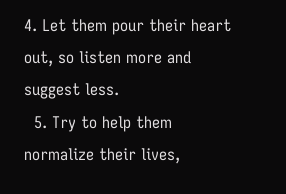4. Let them pour their heart out, so listen more and suggest less.
  5. Try to help them normalize their lives,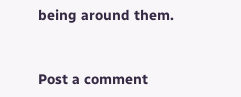being around them.


Post a comment